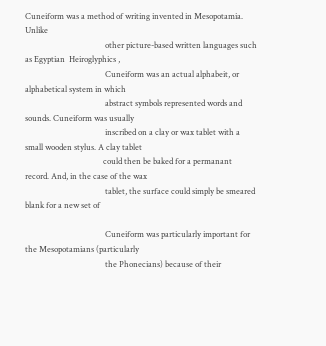Cuneiform was a method of writing invented in Mesopotamia.  Unlike
                                        other picture-based written languages such as Egyptian  Heiroglyphics ,
                                        Cuneiform was an actual alphabeit, or alphabetical system in which
                                        abstract symbols represented words and sounds. Cuneiform was usually
                                        inscribed on a clay or wax tablet with a small wooden stylus. A clay tablet
                                       could then be baked for a permanant record. And, in the case of the wax
                                        tablet, the surface could simply be smeared blank for a new set of

                                        Cuneiform was particularly important for the Mesopotamians (particularly
                                        the Phonecians) because of their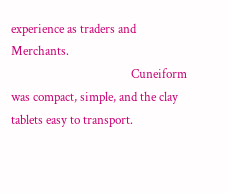experience as traders and Merchants.
                                        Cuneiform was compact, simple, and the clay tablets easy to transport.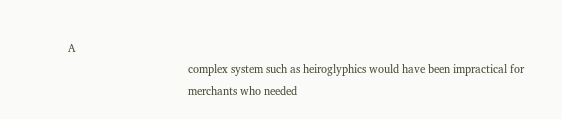A
                                        complex system such as heiroglyphics would have been impractical for
                                        merchants who needed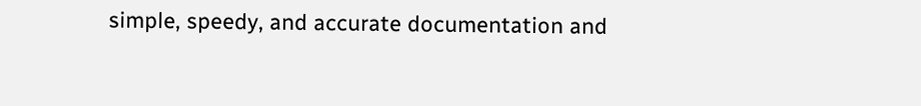simple, speedy, and accurate documentation and